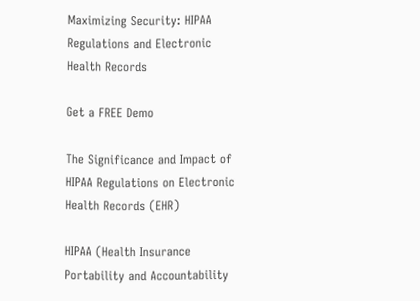Maximizing Security: HIPAA Regulations and Electronic Health Records

Get a FREE Demo

The Significance and Impact of HIPAA Regulations on Electronic Health Records (EHR)

HIPAA (Health Insurance Portability and Accountability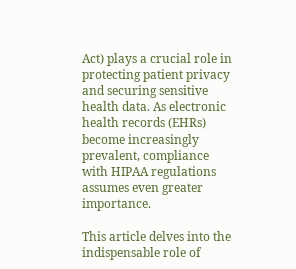Act) plays a crucial role in protecting patient privacy and securing sensitive health data. As electronic health records (EHRs) become increasingly prevalent, compliance with HIPAA regulations assumes even greater importance.

This article delves into the indispensable role of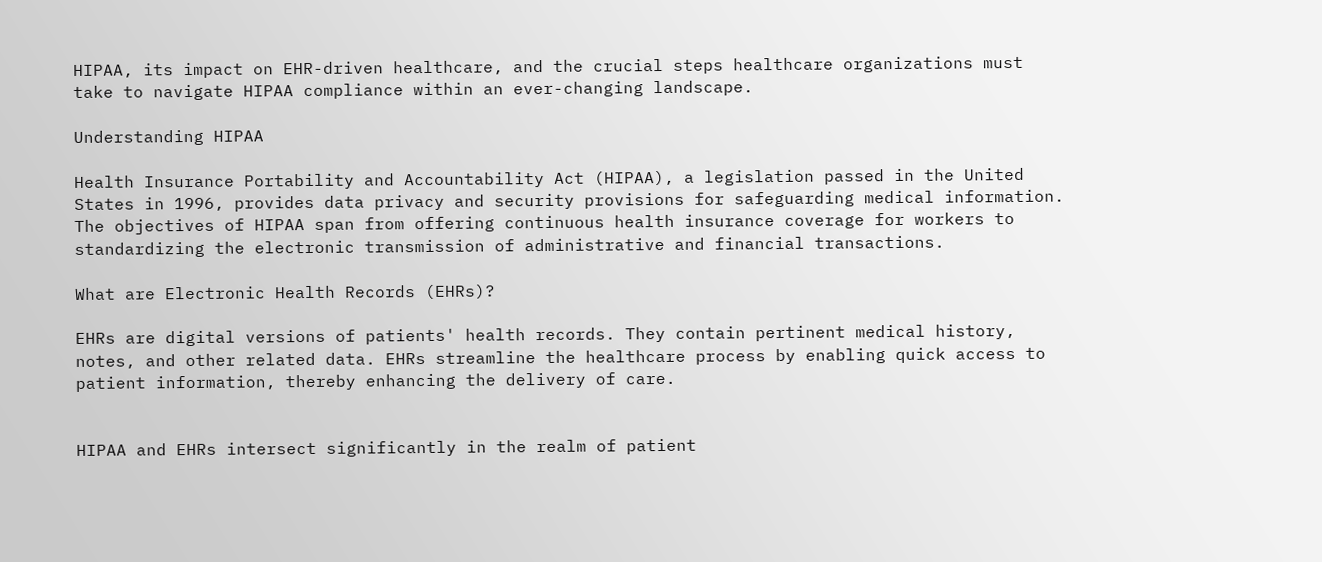HIPAA, its impact on EHR-driven healthcare, and the crucial steps healthcare organizations must take to navigate HIPAA compliance within an ever-changing landscape.

Understanding HIPAA

Health Insurance Portability and Accountability Act (HIPAA), a legislation passed in the United States in 1996, provides data privacy and security provisions for safeguarding medical information. The objectives of HIPAA span from offering continuous health insurance coverage for workers to standardizing the electronic transmission of administrative and financial transactions.

What are Electronic Health Records (EHRs)?

EHRs are digital versions of patients' health records. They contain pertinent medical history, notes, and other related data. EHRs streamline the healthcare process by enabling quick access to patient information, thereby enhancing the delivery of care.


HIPAA and EHRs intersect significantly in the realm of patient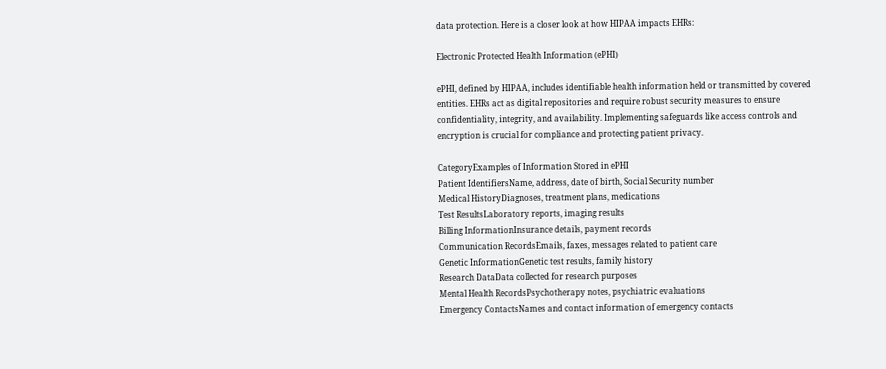data protection. Here is a closer look at how HIPAA impacts EHRs:

Electronic Protected Health Information (ePHI)

ePHI, defined by HIPAA, includes identifiable health information held or transmitted by covered entities. EHRs act as digital repositories and require robust security measures to ensure confidentiality, integrity, and availability. Implementing safeguards like access controls and encryption is crucial for compliance and protecting patient privacy.

CategoryExamples of Information Stored in ePHI
Patient IdentifiersName, address, date of birth, Social Security number
Medical HistoryDiagnoses, treatment plans, medications
Test ResultsLaboratory reports, imaging results
Billing InformationInsurance details, payment records
Communication RecordsEmails, faxes, messages related to patient care
Genetic InformationGenetic test results, family history
Research DataData collected for research purposes
Mental Health RecordsPsychotherapy notes, psychiatric evaluations
Emergency ContactsNames and contact information of emergency contacts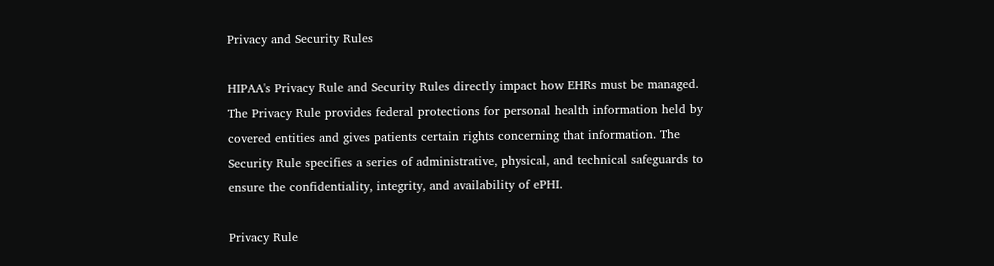Privacy and Security Rules

HIPAA's Privacy Rule and Security Rules directly impact how EHRs must be managed. The Privacy Rule provides federal protections for personal health information held by covered entities and gives patients certain rights concerning that information. The Security Rule specifies a series of administrative, physical, and technical safeguards to ensure the confidentiality, integrity, and availability of ePHI.

Privacy Rule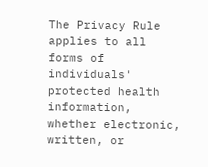The Privacy Rule applies to all forms of individuals' protected health information, whether electronic, written, or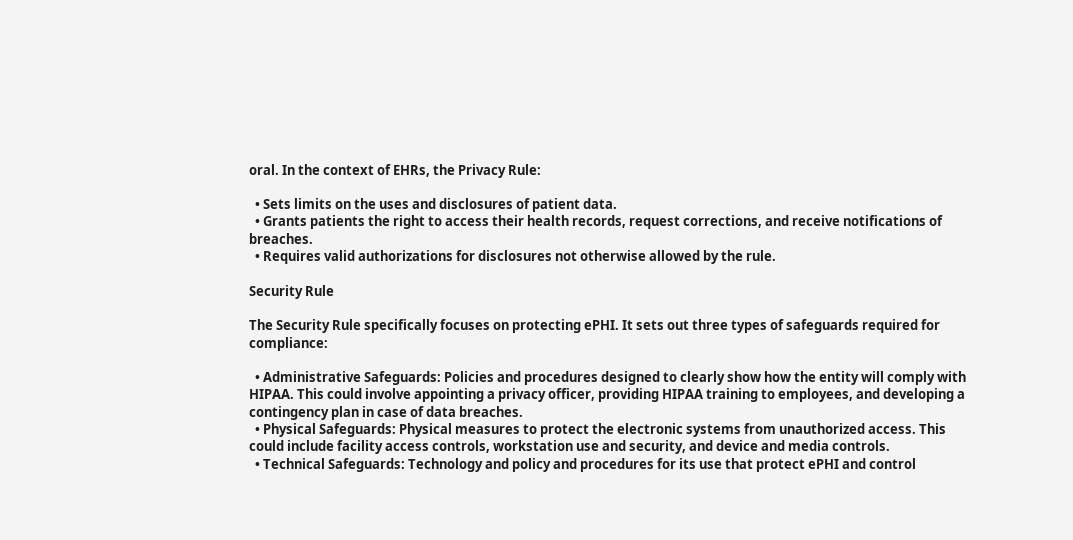oral. In the context of EHRs, the Privacy Rule:

  • Sets limits on the uses and disclosures of patient data.
  • Grants patients the right to access their health records, request corrections, and receive notifications of breaches.
  • Requires valid authorizations for disclosures not otherwise allowed by the rule.

Security Rule

The Security Rule specifically focuses on protecting ePHI. It sets out three types of safeguards required for compliance:

  • Administrative Safeguards: Policies and procedures designed to clearly show how the entity will comply with HIPAA. This could involve appointing a privacy officer, providing HIPAA training to employees, and developing a contingency plan in case of data breaches.
  • Physical Safeguards: Physical measures to protect the electronic systems from unauthorized access. This could include facility access controls, workstation use and security, and device and media controls.
  • Technical Safeguards: Technology and policy and procedures for its use that protect ePHI and control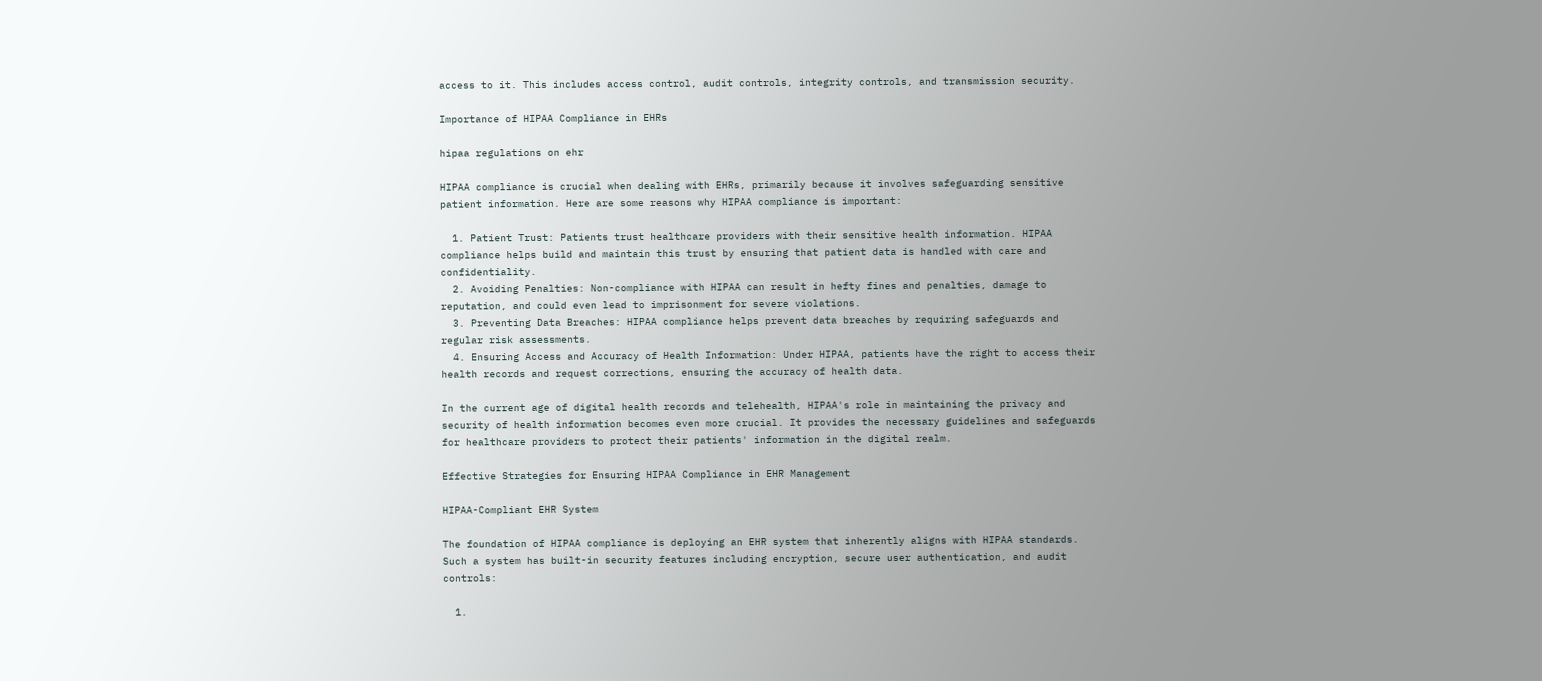access to it. This includes access control, audit controls, integrity controls, and transmission security.

Importance of HIPAA Compliance in EHRs

hipaa regulations on ehr

HIPAA compliance is crucial when dealing with EHRs, primarily because it involves safeguarding sensitive patient information. Here are some reasons why HIPAA compliance is important:

  1. Patient Trust: Patients trust healthcare providers with their sensitive health information. HIPAA compliance helps build and maintain this trust by ensuring that patient data is handled with care and confidentiality.
  2. Avoiding Penalties: Non-compliance with HIPAA can result in hefty fines and penalties, damage to reputation, and could even lead to imprisonment for severe violations.
  3. Preventing Data Breaches: HIPAA compliance helps prevent data breaches by requiring safeguards and regular risk assessments.
  4. Ensuring Access and Accuracy of Health Information: Under HIPAA, patients have the right to access their health records and request corrections, ensuring the accuracy of health data.

In the current age of digital health records and telehealth, HIPAA's role in maintaining the privacy and security of health information becomes even more crucial. It provides the necessary guidelines and safeguards for healthcare providers to protect their patients' information in the digital realm.

Effective Strategies for Ensuring HIPAA Compliance in EHR Management

HIPAA-Compliant EHR System

The foundation of HIPAA compliance is deploying an EHR system that inherently aligns with HIPAA standards. Such a system has built-in security features including encryption, secure user authentication, and audit controls:

  1.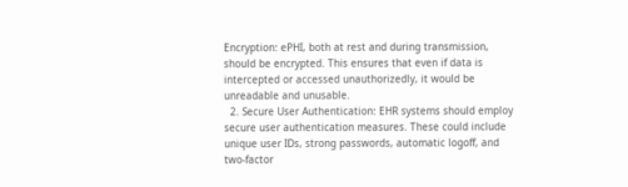Encryption: ePHI, both at rest and during transmission, should be encrypted. This ensures that even if data is intercepted or accessed unauthorizedly, it would be unreadable and unusable.
  2. Secure User Authentication: EHR systems should employ secure user authentication measures. These could include unique user IDs, strong passwords, automatic logoff, and two-factor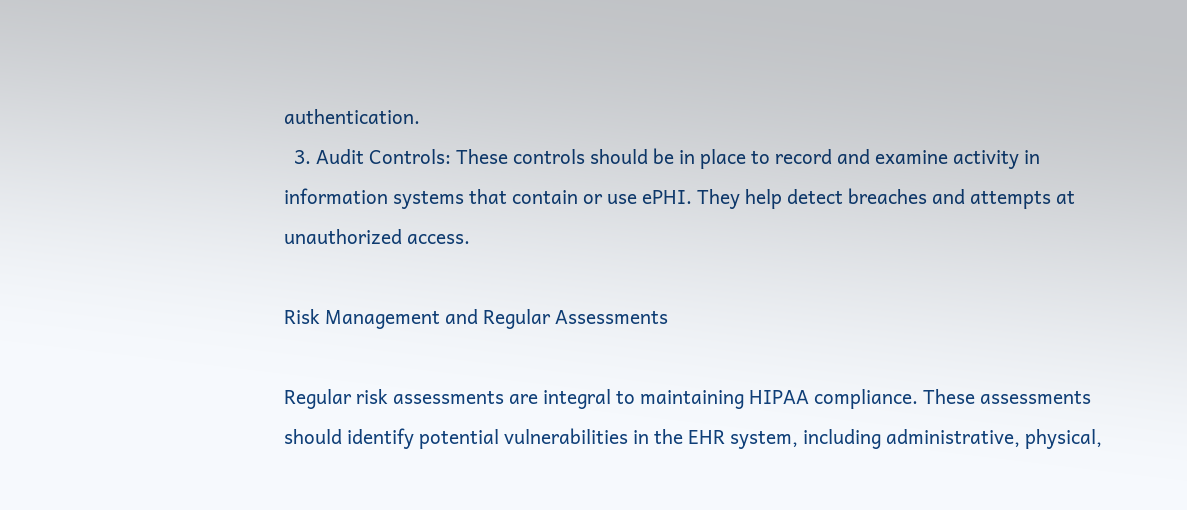authentication.
  3. Audit Controls: These controls should be in place to record and examine activity in information systems that contain or use ePHI. They help detect breaches and attempts at unauthorized access.

Risk Management and Regular Assessments

Regular risk assessments are integral to maintaining HIPAA compliance. These assessments should identify potential vulnerabilities in the EHR system, including administrative, physical,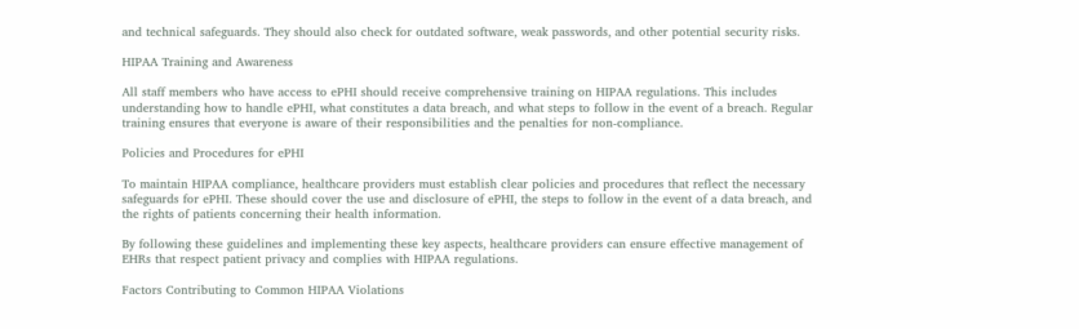and technical safeguards. They should also check for outdated software, weak passwords, and other potential security risks.

HIPAA Training and Awareness

All staff members who have access to ePHI should receive comprehensive training on HIPAA regulations. This includes understanding how to handle ePHI, what constitutes a data breach, and what steps to follow in the event of a breach. Regular training ensures that everyone is aware of their responsibilities and the penalties for non-compliance.

Policies and Procedures for ePHI

To maintain HIPAA compliance, healthcare providers must establish clear policies and procedures that reflect the necessary safeguards for ePHI. These should cover the use and disclosure of ePHI, the steps to follow in the event of a data breach, and the rights of patients concerning their health information.

By following these guidelines and implementing these key aspects, healthcare providers can ensure effective management of EHRs that respect patient privacy and complies with HIPAA regulations.

Factors Contributing to Common HIPAA Violations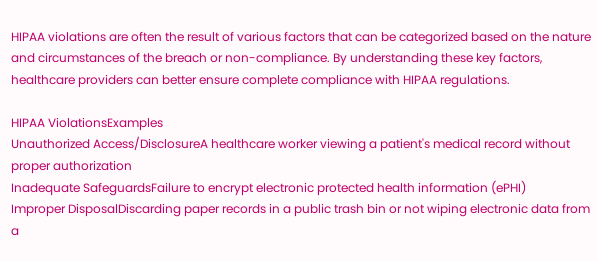HIPAA violations are often the result of various factors that can be categorized based on the nature and circumstances of the breach or non-compliance. By understanding these key factors, healthcare providers can better ensure complete compliance with HIPAA regulations.

HIPAA ViolationsExamples
Unauthorized Access/DisclosureA healthcare worker viewing a patient's medical record without proper authorization
Inadequate SafeguardsFailure to encrypt electronic protected health information (ePHI)
Improper DisposalDiscarding paper records in a public trash bin or not wiping electronic data from a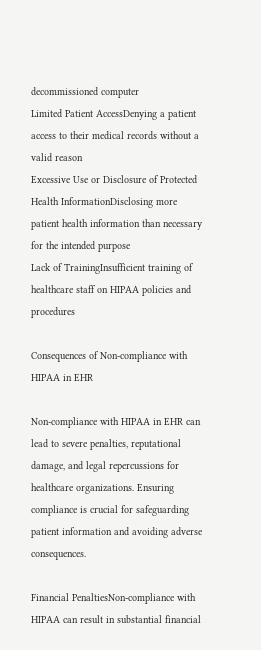decommissioned computer
Limited Patient AccessDenying a patient access to their medical records without a valid reason
Excessive Use or Disclosure of Protected Health InformationDisclosing more patient health information than necessary for the intended purpose
Lack of TrainingInsufficient training of healthcare staff on HIPAA policies and procedures

Consequences of Non-compliance with HIPAA in EHR

Non-compliance with HIPAA in EHR can lead to severe penalties, reputational damage, and legal repercussions for healthcare organizations. Ensuring compliance is crucial for safeguarding patient information and avoiding adverse consequences.

Financial PenaltiesNon-compliance with HIPAA can result in substantial financial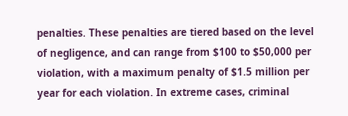penalties. These penalties are tiered based on the level of negligence, and can range from $100 to $50,000 per violation, with a maximum penalty of $1.5 million per year for each violation. In extreme cases, criminal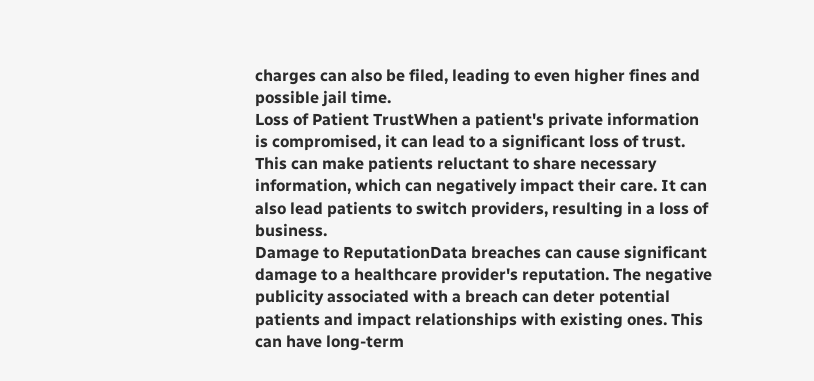charges can also be filed, leading to even higher fines and possible jail time.
Loss of Patient TrustWhen a patient's private information is compromised, it can lead to a significant loss of trust. This can make patients reluctant to share necessary information, which can negatively impact their care. It can also lead patients to switch providers, resulting in a loss of business.
Damage to ReputationData breaches can cause significant damage to a healthcare provider's reputation. The negative publicity associated with a breach can deter potential patients and impact relationships with existing ones. This can have long-term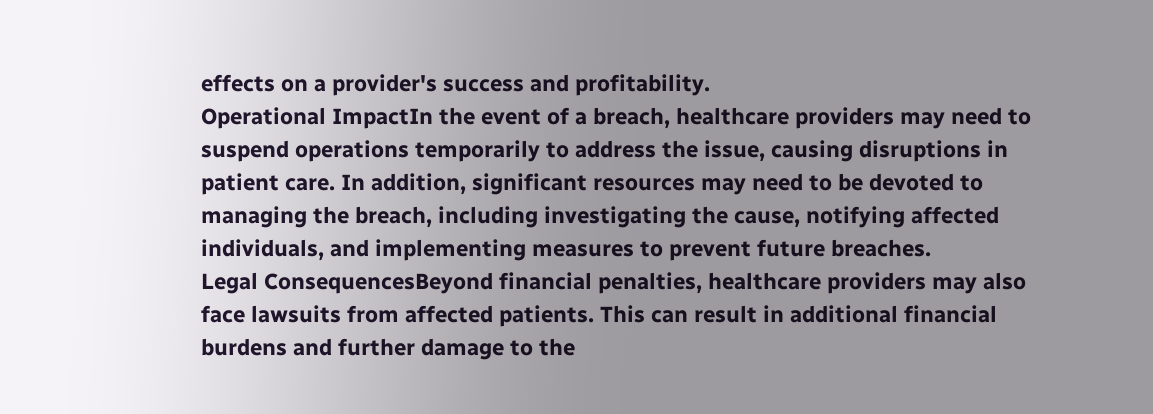effects on a provider's success and profitability.
Operational ImpactIn the event of a breach, healthcare providers may need to suspend operations temporarily to address the issue, causing disruptions in patient care. In addition, significant resources may need to be devoted to managing the breach, including investigating the cause, notifying affected individuals, and implementing measures to prevent future breaches.
Legal ConsequencesBeyond financial penalties, healthcare providers may also face lawsuits from affected patients. This can result in additional financial burdens and further damage to the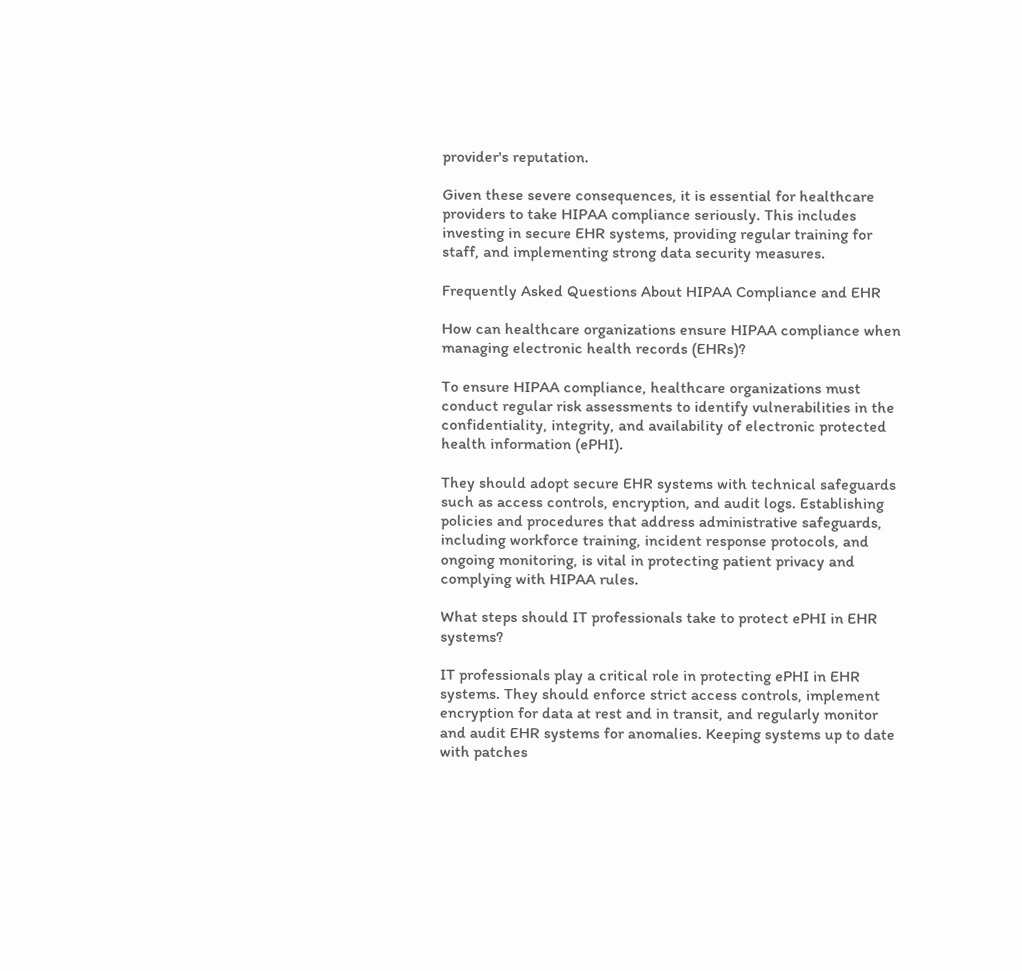provider's reputation.

Given these severe consequences, it is essential for healthcare providers to take HIPAA compliance seriously. This includes investing in secure EHR systems, providing regular training for staff, and implementing strong data security measures.

Frequently Asked Questions About HIPAA Compliance and EHR

How can healthcare organizations ensure HIPAA compliance when managing electronic health records (EHRs)?

To ensure HIPAA compliance, healthcare organizations must conduct regular risk assessments to identify vulnerabilities in the confidentiality, integrity, and availability of electronic protected health information (ePHI).

They should adopt secure EHR systems with technical safeguards such as access controls, encryption, and audit logs. Establishing policies and procedures that address administrative safeguards, including workforce training, incident response protocols, and ongoing monitoring, is vital in protecting patient privacy and complying with HIPAA rules.

What steps should IT professionals take to protect ePHI in EHR systems?

IT professionals play a critical role in protecting ePHI in EHR systems. They should enforce strict access controls, implement encryption for data at rest and in transit, and regularly monitor and audit EHR systems for anomalies. Keeping systems up to date with patches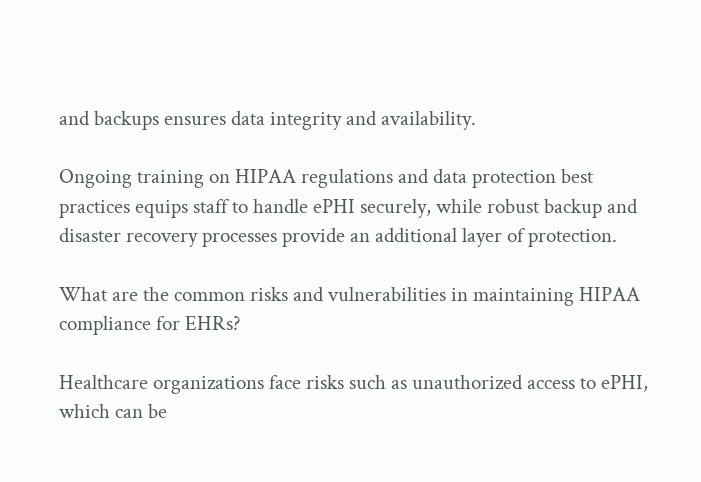and backups ensures data integrity and availability.

Ongoing training on HIPAA regulations and data protection best practices equips staff to handle ePHI securely, while robust backup and disaster recovery processes provide an additional layer of protection.

What are the common risks and vulnerabilities in maintaining HIPAA compliance for EHRs?

Healthcare organizations face risks such as unauthorized access to ePHI, which can be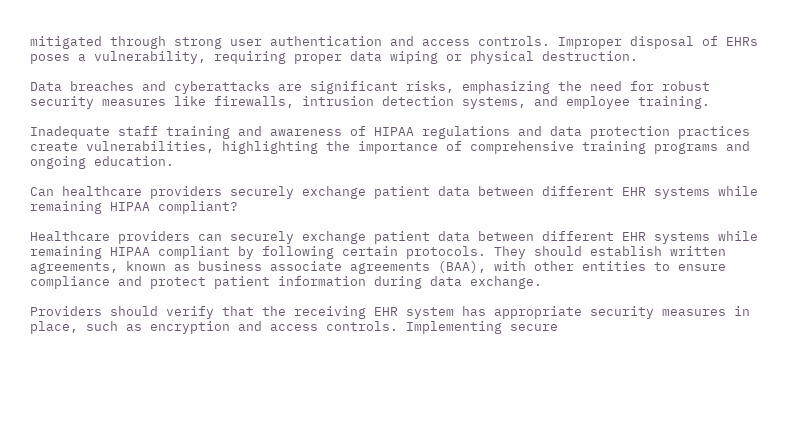mitigated through strong user authentication and access controls. Improper disposal of EHRs poses a vulnerability, requiring proper data wiping or physical destruction.

Data breaches and cyberattacks are significant risks, emphasizing the need for robust security measures like firewalls, intrusion detection systems, and employee training.

Inadequate staff training and awareness of HIPAA regulations and data protection practices create vulnerabilities, highlighting the importance of comprehensive training programs and ongoing education.

Can healthcare providers securely exchange patient data between different EHR systems while remaining HIPAA compliant?

Healthcare providers can securely exchange patient data between different EHR systems while remaining HIPAA compliant by following certain protocols. They should establish written agreements, known as business associate agreements (BAA), with other entities to ensure compliance and protect patient information during data exchange.

Providers should verify that the receiving EHR system has appropriate security measures in place, such as encryption and access controls. Implementing secure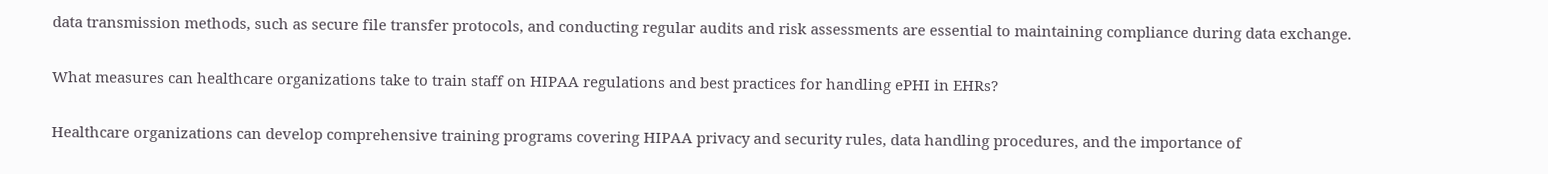data transmission methods, such as secure file transfer protocols, and conducting regular audits and risk assessments are essential to maintaining compliance during data exchange.

What measures can healthcare organizations take to train staff on HIPAA regulations and best practices for handling ePHI in EHRs?

Healthcare organizations can develop comprehensive training programs covering HIPAA privacy and security rules, data handling procedures, and the importance of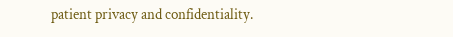patient privacy and confidentiality.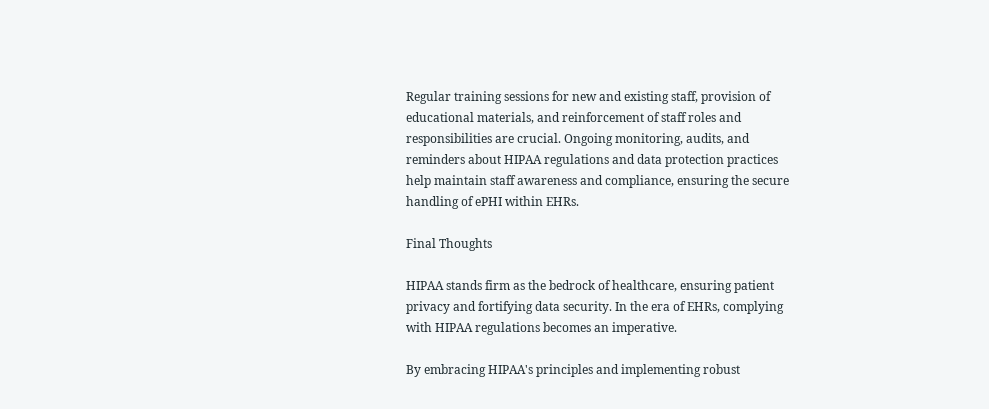Regular training sessions for new and existing staff, provision of educational materials, and reinforcement of staff roles and responsibilities are crucial. Ongoing monitoring, audits, and reminders about HIPAA regulations and data protection practices help maintain staff awareness and compliance, ensuring the secure handling of ePHI within EHRs.

Final Thoughts

HIPAA stands firm as the bedrock of healthcare, ensuring patient privacy and fortifying data security. In the era of EHRs, complying with HIPAA regulations becomes an imperative.

By embracing HIPAA's principles and implementing robust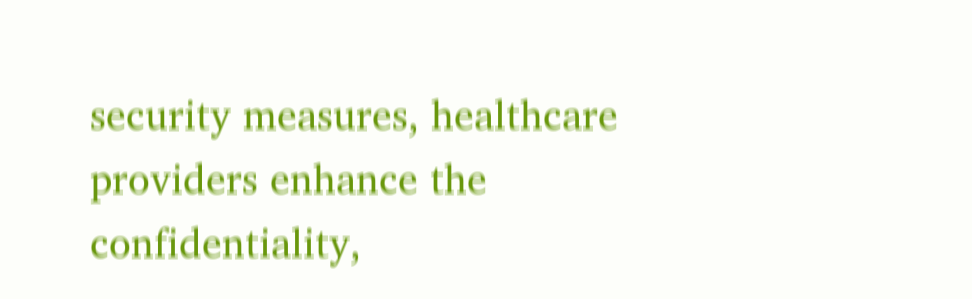security measures, healthcare providers enhance the confidentiality,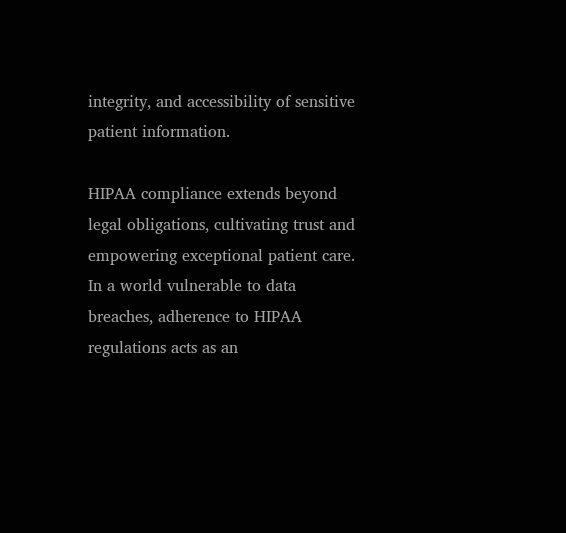integrity, and accessibility of sensitive patient information.

HIPAA compliance extends beyond legal obligations, cultivating trust and empowering exceptional patient care. In a world vulnerable to data breaches, adherence to HIPAA regulations acts as an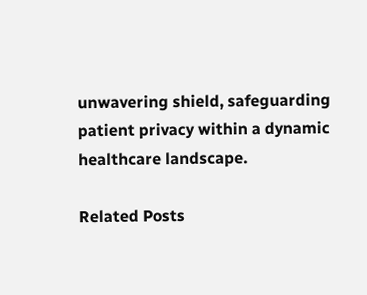unwavering shield, safeguarding patient privacy within a dynamic healthcare landscape.

Related Posts